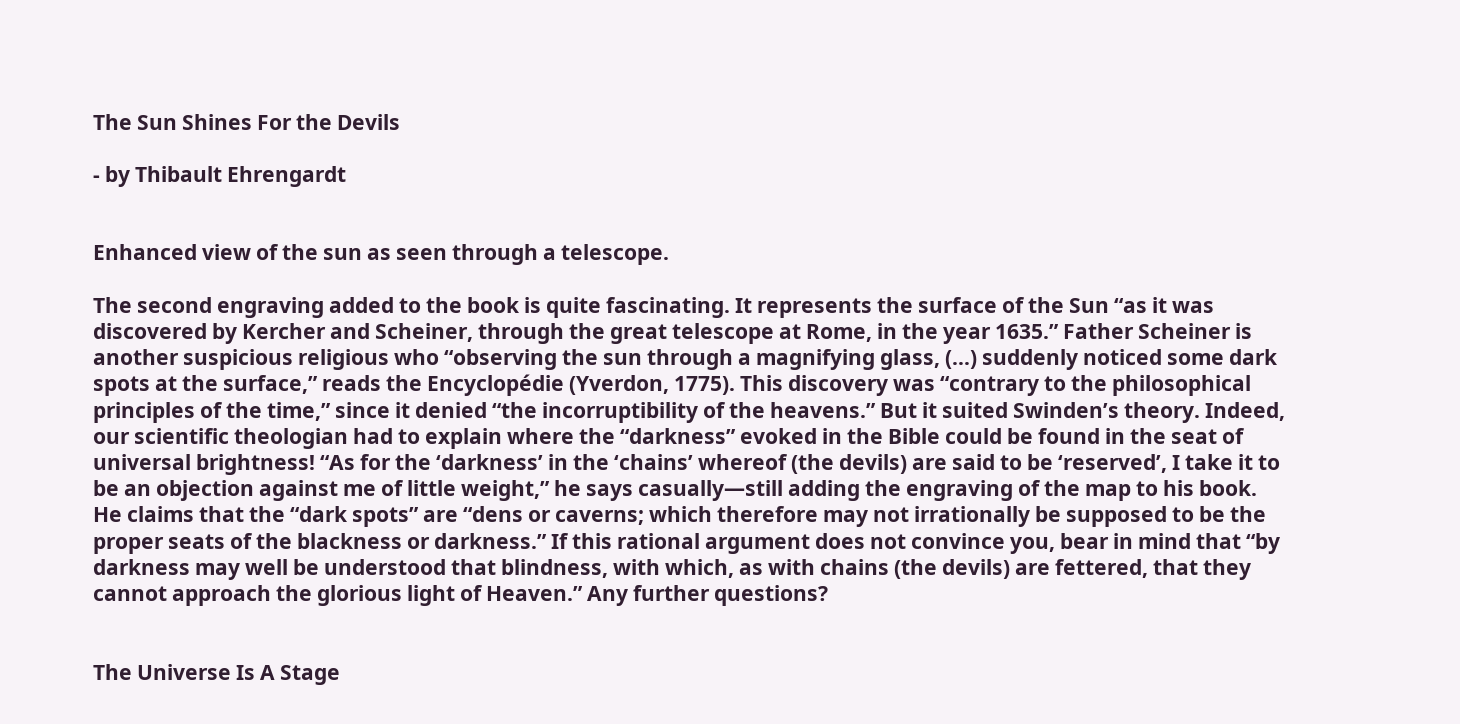The Sun Shines For the Devils

- by Thibault Ehrengardt


Enhanced view of the sun as seen through a telescope.

The second engraving added to the book is quite fascinating. It represents the surface of the Sun “as it was discovered by Kercher and Scheiner, through the great telescope at Rome, in the year 1635.” Father Scheiner is another suspicious religious who “observing the sun through a magnifying glass, (...) suddenly noticed some dark spots at the surface,” reads the Encyclopédie (Yverdon, 1775). This discovery was “contrary to the philosophical principles of the time,” since it denied “the incorruptibility of the heavens.” But it suited Swinden’s theory. Indeed, our scientific theologian had to explain where the “darkness” evoked in the Bible could be found in the seat of universal brightness! “As for the ‘darkness’ in the ‘chains’ whereof (the devils) are said to be ‘reserved’, I take it to be an objection against me of little weight,” he says casually—still adding the engraving of the map to his book. He claims that the “dark spots” are “dens or caverns; which therefore may not irrationally be supposed to be the proper seats of the blackness or darkness.” If this rational argument does not convince you, bear in mind that “by darkness may well be understood that blindness, with which, as with chains (the devils) are fettered, that they cannot approach the glorious light of Heaven.” Any further questions?


The Universe Is A Stage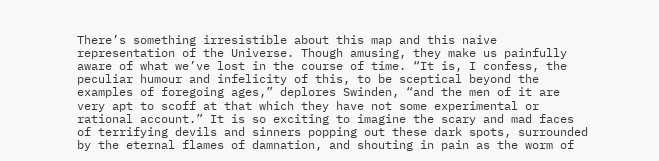There’s something irresistible about this map and this naive representation of the Universe. Though amusing, they make us painfully aware of what we’ve lost in the course of time. “It is, I confess, the peculiar humour and infelicity of this, to be sceptical beyond the examples of foregoing ages,” deplores Swinden, “and the men of it are very apt to scoff at that which they have not some experimental or rational account.” It is so exciting to imagine the scary and mad faces of terrifying devils and sinners popping out these dark spots, surrounded by the eternal flames of damnation, and shouting in pain as the worm of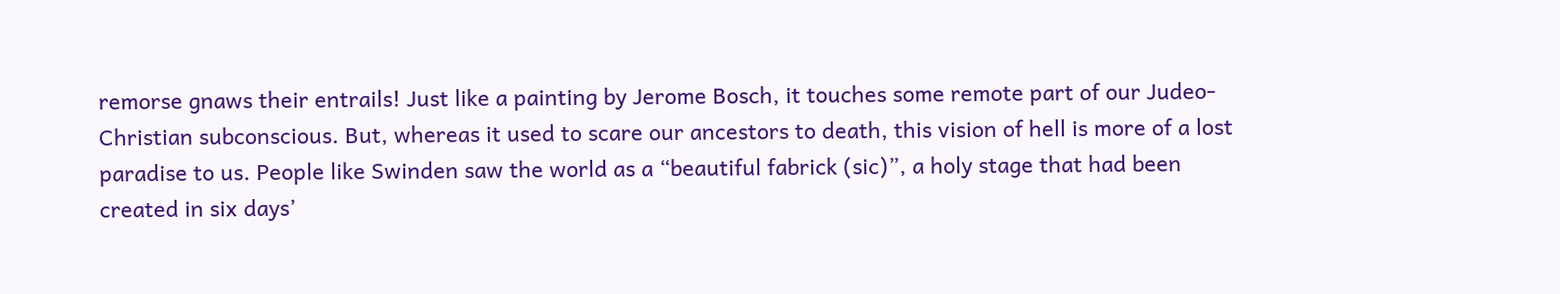remorse gnaws their entrails! Just like a painting by Jerome Bosch, it touches some remote part of our Judeo-Christian subconscious. But, whereas it used to scare our ancestors to death, this vision of hell is more of a lost paradise to us. People like Swinden saw the world as a “beautiful fabrick (sic)”, a holy stage that had been created in six days’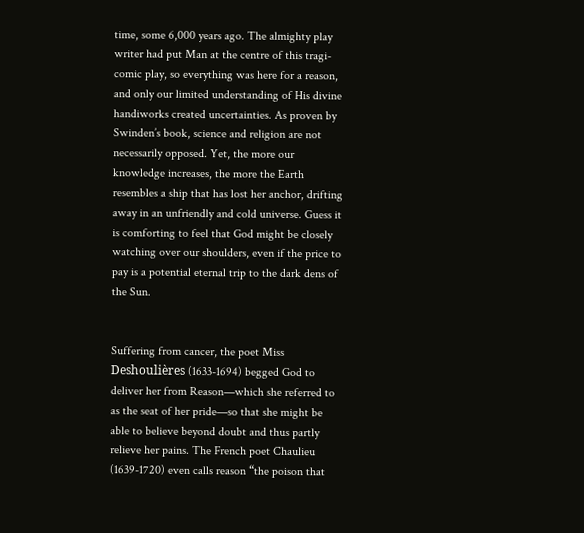time, some 6,000 years ago. The almighty play writer had put Man at the centre of this tragi-comic play, so everything was here for a reason, and only our limited understanding of His divine handiworks created uncertainties. As proven by Swinden’s book, science and religion are not necessarily opposed. Yet, the more our knowledge increases, the more the Earth resembles a ship that has lost her anchor, drifting away in an unfriendly and cold universe. Guess it is comforting to feel that God might be closely watching over our shoulders, even if the price to pay is a potential eternal trip to the dark dens of the Sun.


Suffering from cancer, the poet Miss Deshoulières (1633-1694) begged God to deliver her from Reason—which she referred to as the seat of her pride—so that she might be able to believe beyond doubt and thus partly relieve her pains. The French poet Chaulieu (1639-1720) even calls reason “the poison that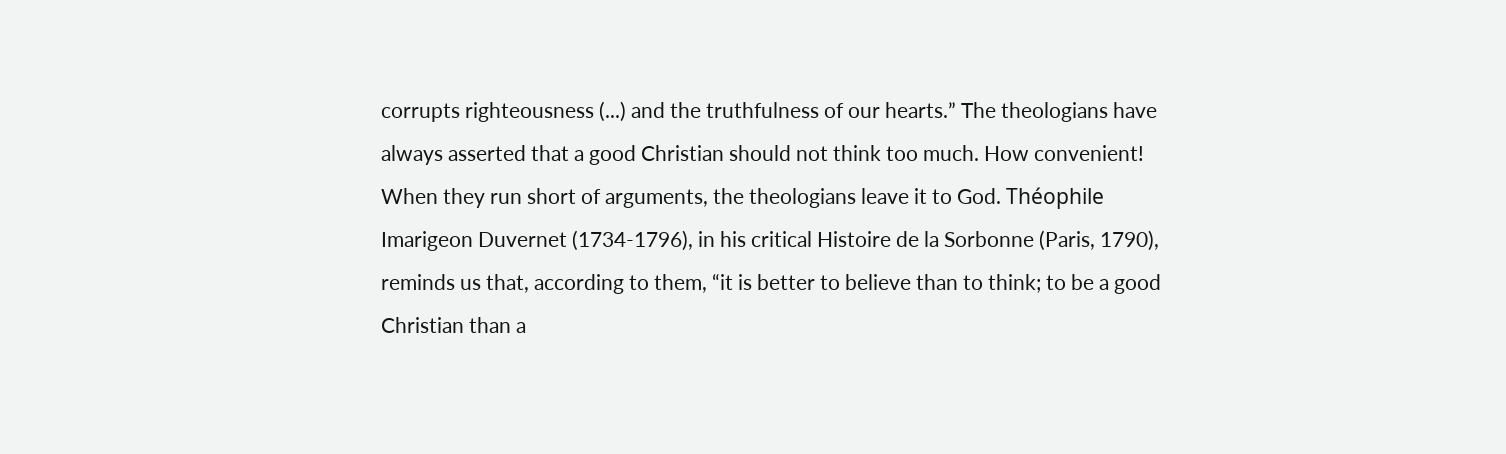corrupts righteousness (...) and the truthfulness of our hearts.” The theologians have always asserted that a good Christian should not think too much. How convenient! When they run short of arguments, the theologians leave it to God. Théophile Imarigeon Duvernet (1734-1796), in his critical Histoire de la Sorbonne (Paris, 1790), reminds us that, according to them, “it is better to believe than to think; to be a good Christian than a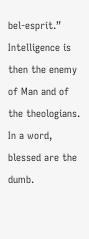bel-esprit.” Intelligence is then the enemy of Man and of the theologians. In a word, blessed are the dumb.